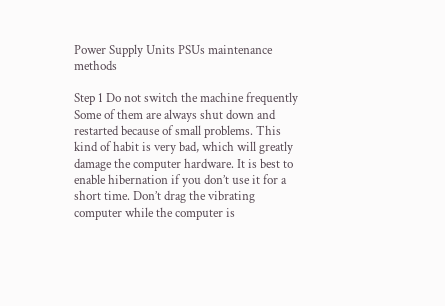Power Supply Units PSUs maintenance methods

Step 1 Do not switch the machine frequently
Some of them are always shut down and restarted because of small problems. This kind of habit is very bad, which will greatly damage the computer hardware. It is best to enable hibernation if you don’t use it for a short time. Don’t drag the vibrating computer while the computer is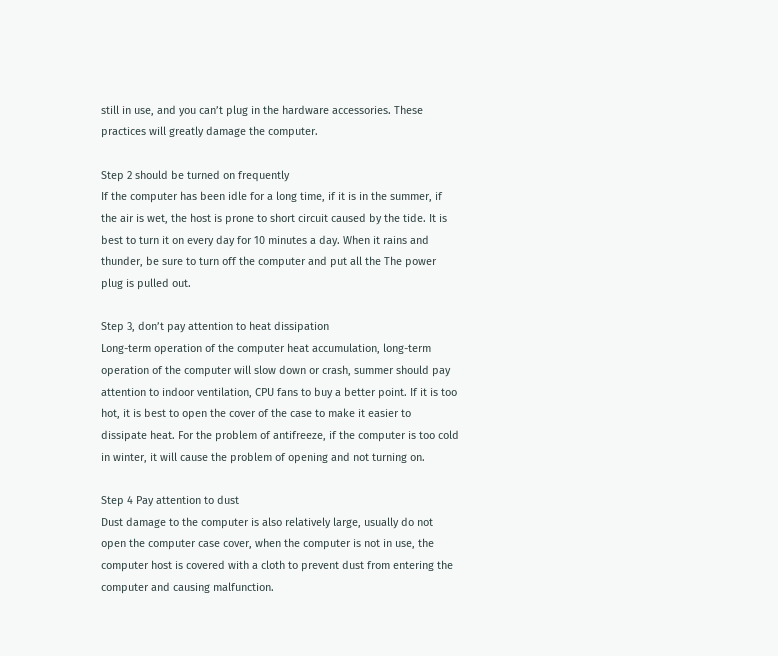still in use, and you can’t plug in the hardware accessories. These practices will greatly damage the computer.

Step 2 should be turned on frequently
If the computer has been idle for a long time, if it is in the summer, if the air is wet, the host is prone to short circuit caused by the tide. It is best to turn it on every day for 10 minutes a day. When it rains and thunder, be sure to turn off the computer and put all the The power plug is pulled out.

Step 3, don’t pay attention to heat dissipation
Long-term operation of the computer heat accumulation, long-term operation of the computer will slow down or crash, summer should pay attention to indoor ventilation, CPU fans to buy a better point. If it is too hot, it is best to open the cover of the case to make it easier to dissipate heat. For the problem of antifreeze, if the computer is too cold in winter, it will cause the problem of opening and not turning on.

Step 4 Pay attention to dust
Dust damage to the computer is also relatively large, usually do not open the computer case cover, when the computer is not in use, the computer host is covered with a cloth to prevent dust from entering the computer and causing malfunction.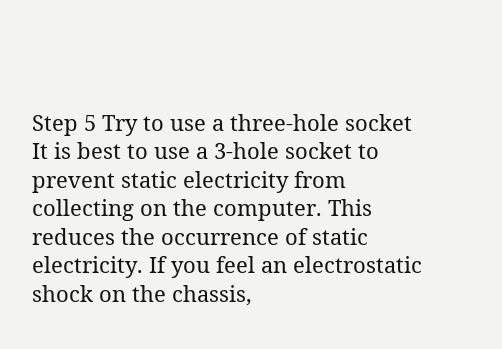Step 5 Try to use a three-hole socket
It is best to use a 3-hole socket to prevent static electricity from collecting on the computer. This reduces the occurrence of static electricity. If you feel an electrostatic shock on the chassis,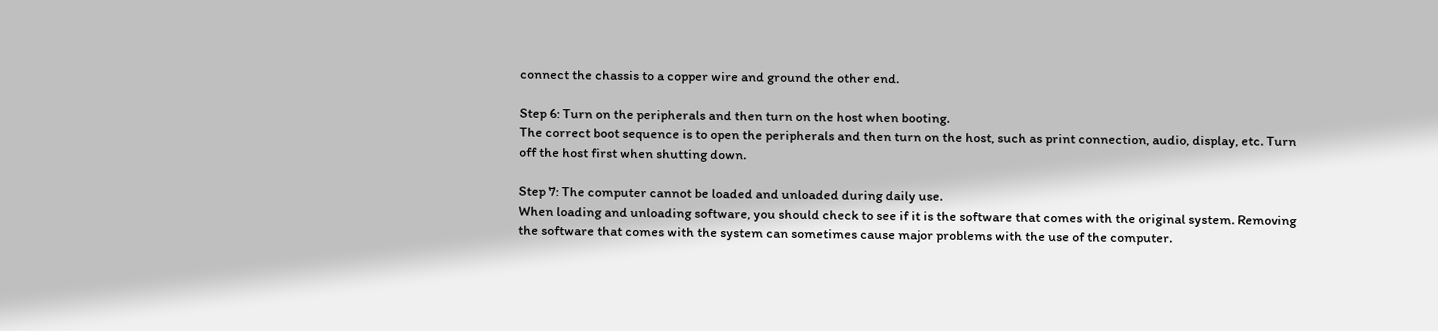connect the chassis to a copper wire and ground the other end.

Step 6: Turn on the peripherals and then turn on the host when booting.
The correct boot sequence is to open the peripherals and then turn on the host, such as print connection, audio, display, etc. Turn off the host first when shutting down.

Step 7: The computer cannot be loaded and unloaded during daily use.
When loading and unloading software, you should check to see if it is the software that comes with the original system. Removing the software that comes with the system can sometimes cause major problems with the use of the computer.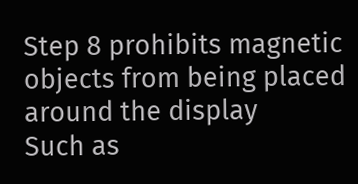Step 8 prohibits magnetic objects from being placed around the display
Such as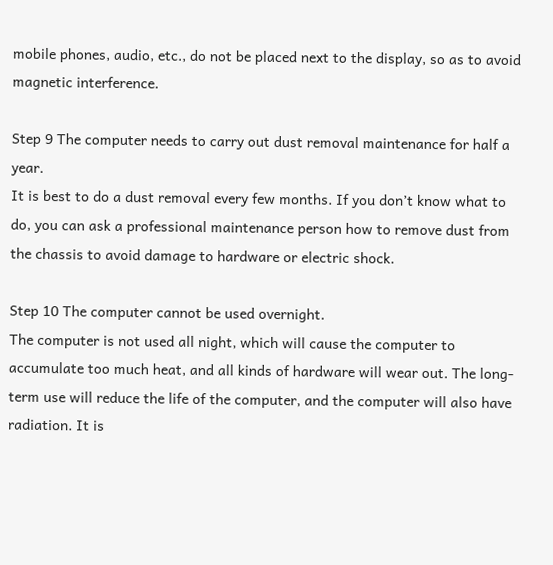mobile phones, audio, etc., do not be placed next to the display, so as to avoid magnetic interference.

Step 9 The computer needs to carry out dust removal maintenance for half a year.
It is best to do a dust removal every few months. If you don’t know what to do, you can ask a professional maintenance person how to remove dust from the chassis to avoid damage to hardware or electric shock.

Step 10 The computer cannot be used overnight.
The computer is not used all night, which will cause the computer to accumulate too much heat, and all kinds of hardware will wear out. The long-term use will reduce the life of the computer, and the computer will also have radiation. It is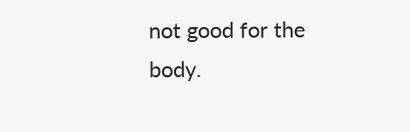not good for the body.